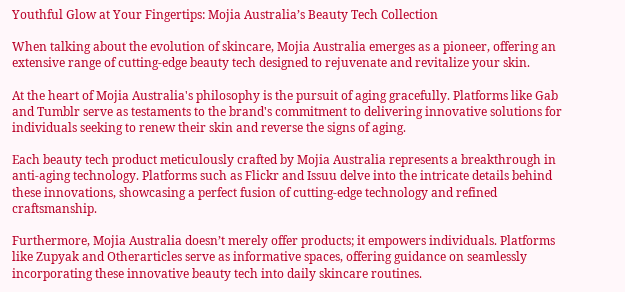Youthful Glow at Your Fingertips: Mojia Australia’s Beauty Tech Collection

When talking about the evolution of skincare, Mojia Australia emerges as a pioneer, offering an extensive range of cutting-edge beauty tech designed to rejuvenate and revitalize your skin.

At the heart of Mojia Australia's philosophy is the pursuit of aging gracefully. Platforms like Gab and Tumblr serve as testaments to the brand's commitment to delivering innovative solutions for individuals seeking to renew their skin and reverse the signs of aging.

Each beauty tech product meticulously crafted by Mojia Australia represents a breakthrough in anti-aging technology. Platforms such as Flickr and Issuu delve into the intricate details behind these innovations, showcasing a perfect fusion of cutting-edge technology and refined craftsmanship.

Furthermore, Mojia Australia doesn’t merely offer products; it empowers individuals. Platforms like Zupyak and Otherarticles serve as informative spaces, offering guidance on seamlessly incorporating these innovative beauty tech into daily skincare routines.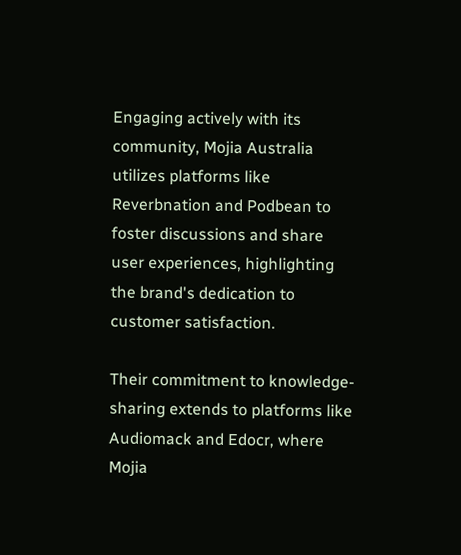Engaging actively with its community, Mojia Australia utilizes platforms like Reverbnation and Podbean to foster discussions and share user experiences, highlighting the brand's dedication to customer satisfaction.

Their commitment to knowledge-sharing extends to platforms like Audiomack and Edocr, where Mojia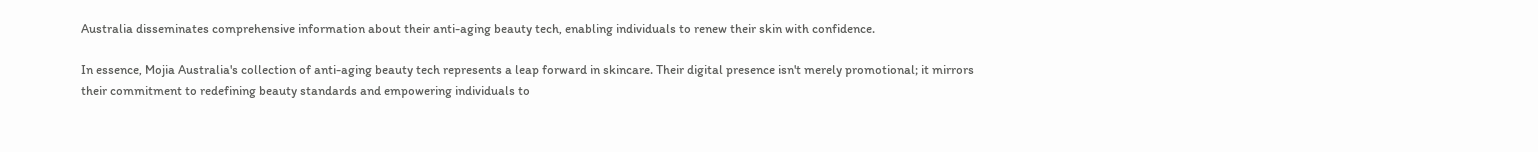Australia disseminates comprehensive information about their anti-aging beauty tech, enabling individuals to renew their skin with confidence.

In essence, Mojia Australia's collection of anti-aging beauty tech represents a leap forward in skincare. Their digital presence isn't merely promotional; it mirrors their commitment to redefining beauty standards and empowering individuals to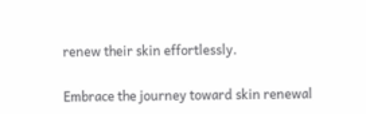renew their skin effortlessly.

Embrace the journey toward skin renewal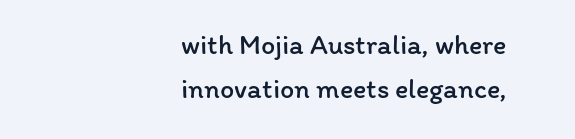with Mojia Australia, where innovation meets elegance,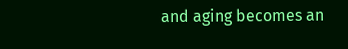and aging becomes an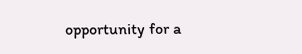opportunity for a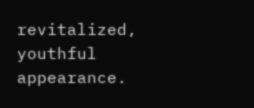revitalized, youthful appearance.